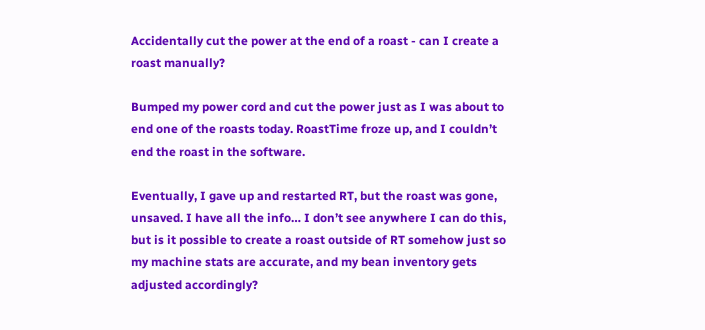Accidentally cut the power at the end of a roast - can I create a roast manually?

Bumped my power cord and cut the power just as I was about to end one of the roasts today. RoastTime froze up, and I couldn’t end the roast in the software.

Eventually, I gave up and restarted RT, but the roast was gone, unsaved. I have all the info… I don’t see anywhere I can do this, but is it possible to create a roast outside of RT somehow just so my machine stats are accurate, and my bean inventory gets adjusted accordingly?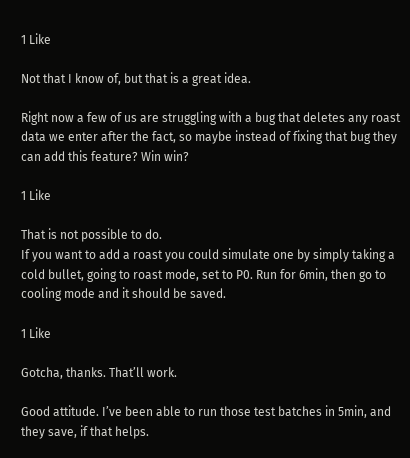1 Like

Not that I know of, but that is a great idea.

Right now a few of us are struggling with a bug that deletes any roast data we enter after the fact, so maybe instead of fixing that bug they can add this feature? Win win?

1 Like

That is not possible to do.
If you want to add a roast you could simulate one by simply taking a cold bullet, going to roast mode, set to P0. Run for 6min, then go to cooling mode and it should be saved.

1 Like

Gotcha, thanks. That’ll work.

Good attitude. I’ve been able to run those test batches in 5min, and they save, if that helps.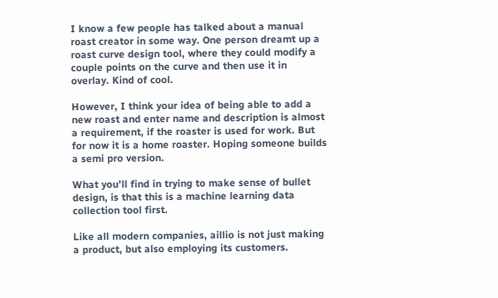I know a few people has talked about a manual roast creator in some way. One person dreamt up a roast curve design tool, where they could modify a couple points on the curve and then use it in overlay. Kind of cool.

However, I think your idea of being able to add a new roast and enter name and description is almost a requirement, if the roaster is used for work. But for now it is a home roaster. Hoping someone builds a semi pro version.

What you’ll find in trying to make sense of bullet design, is that this is a machine learning data collection tool first.

Like all modern companies, aillio is not just making a product, but also employing its customers.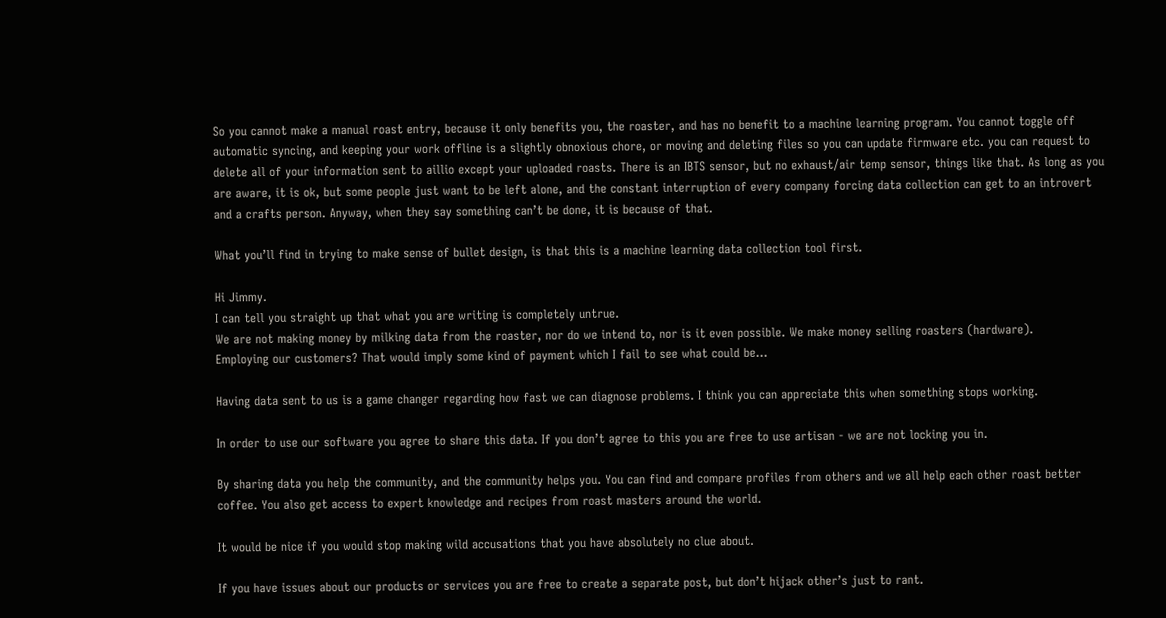So you cannot make a manual roast entry, because it only benefits you, the roaster, and has no benefit to a machine learning program. You cannot toggle off automatic syncing, and keeping your work offline is a slightly obnoxious chore, or moving and deleting files so you can update firmware etc. you can request to delete all of your information sent to aillio except your uploaded roasts. There is an IBTS sensor, but no exhaust/air temp sensor, things like that. As long as you are aware, it is ok, but some people just want to be left alone, and the constant interruption of every company forcing data collection can get to an introvert and a crafts person. Anyway, when they say something can’t be done, it is because of that.

What you’ll find in trying to make sense of bullet design, is that this is a machine learning data collection tool first.

Hi Jimmy.
I can tell you straight up that what you are writing is completely untrue.
We are not making money by milking data from the roaster, nor do we intend to, nor is it even possible. We make money selling roasters (hardware).
Employing our customers? That would imply some kind of payment which I fail to see what could be…

Having data sent to us is a game changer regarding how fast we can diagnose problems. I think you can appreciate this when something stops working.

In order to use our software you agree to share this data. If you don’t agree to this you are free to use artisan - we are not locking you in.

By sharing data you help the community, and the community helps you. You can find and compare profiles from others and we all help each other roast better coffee. You also get access to expert knowledge and recipes from roast masters around the world.

It would be nice if you would stop making wild accusations that you have absolutely no clue about.

If you have issues about our products or services you are free to create a separate post, but don’t hijack other’s just to rant.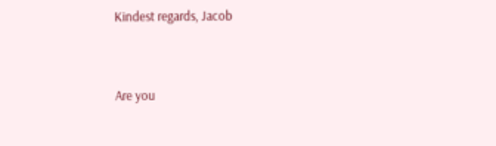Kindest regards, Jacob


Are you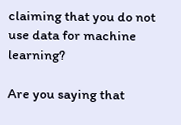claiming that you do not use data for machine learning?

Are you saying that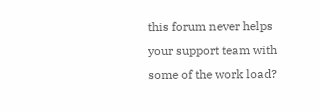this forum never helps your support team with some of the work load?